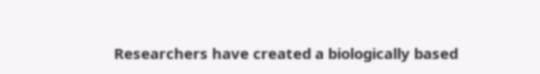Researchers have created a biologically based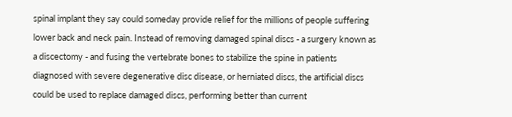spinal implant they say could someday provide relief for the millions of people suffering lower back and neck pain. Instead of removing damaged spinal discs - a surgery known as a discectomy - and fusing the vertebrate bones to stabilize the spine in patients diagnosed with severe degenerative disc disease, or herniated discs, the artificial discs could be used to replace damaged discs, performing better than current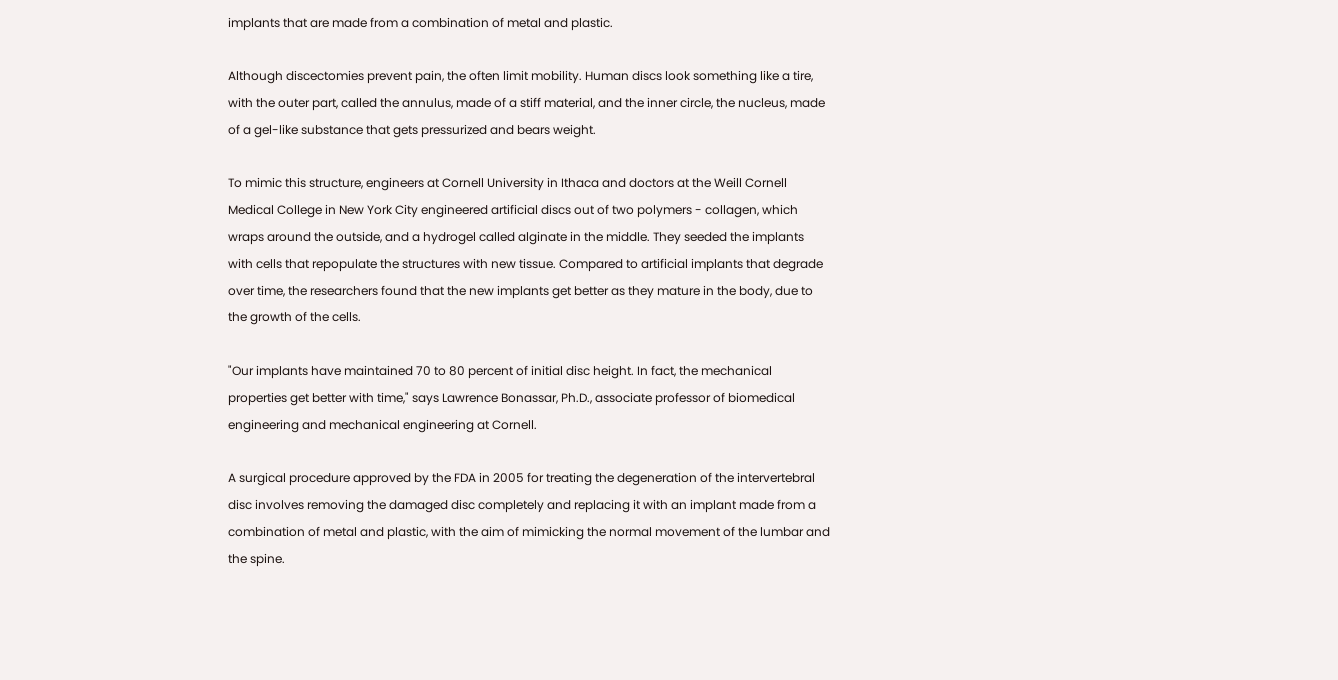implants that are made from a combination of metal and plastic.

Although discectomies prevent pain, the often limit mobility. Human discs look something like a tire, with the outer part, called the annulus, made of a stiff material, and the inner circle, the nucleus, made of a gel-like substance that gets pressurized and bears weight.

To mimic this structure, engineers at Cornell University in Ithaca and doctors at the Weill Cornell Medical College in New York City engineered artificial discs out of two polymers - collagen, which wraps around the outside, and a hydrogel called alginate in the middle. They seeded the implants with cells that repopulate the structures with new tissue. Compared to artificial implants that degrade over time, the researchers found that the new implants get better as they mature in the body, due to the growth of the cells.

"Our implants have maintained 70 to 80 percent of initial disc height. In fact, the mechanical properties get better with time," says Lawrence Bonassar, Ph.D., associate professor of biomedical engineering and mechanical engineering at Cornell.

A surgical procedure approved by the FDA in 2005 for treating the degeneration of the intervertebral disc involves removing the damaged disc completely and replacing it with an implant made from a combination of metal and plastic, with the aim of mimicking the normal movement of the lumbar and the spine.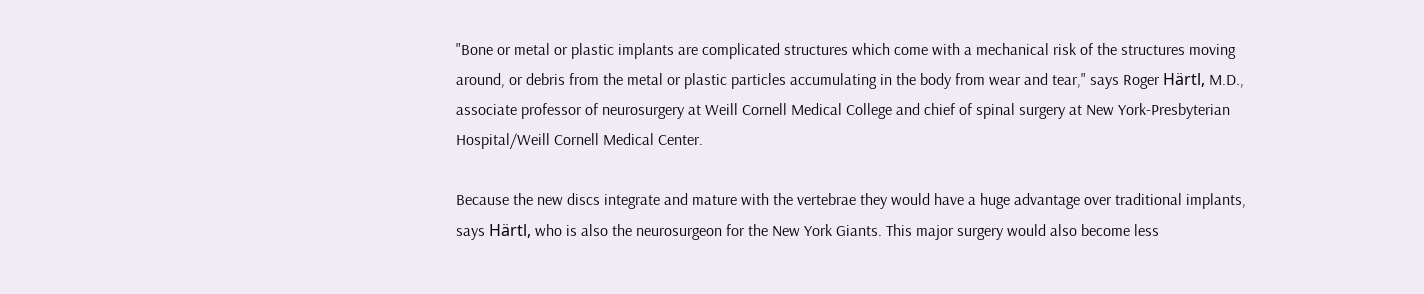"Bone or metal or plastic implants are complicated structures which come with a mechanical risk of the structures moving around, or debris from the metal or plastic particles accumulating in the body from wear and tear," says Roger Härtl, M.D., associate professor of neurosurgery at Weill Cornell Medical College and chief of spinal surgery at New York-Presbyterian Hospital/Weill Cornell Medical Center.

Because the new discs integrate and mature with the vertebrae they would have a huge advantage over traditional implants, says Härtl, who is also the neurosurgeon for the New York Giants. This major surgery would also become less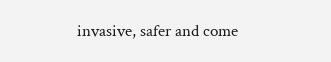invasive, safer and come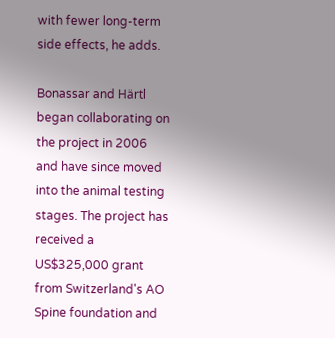with fewer long-term side effects, he adds.

Bonassar and Härtl began collaborating on the project in 2006 and have since moved into the animal testing stages. The project has received a US$325,000 grant from Switzerland's AO Spine foundation and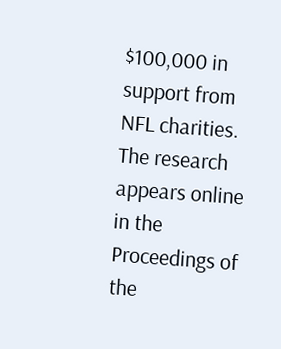$100,000 in support from NFL charities. The research appears online in the Proceedings of the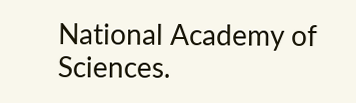National Academy of Sciences.